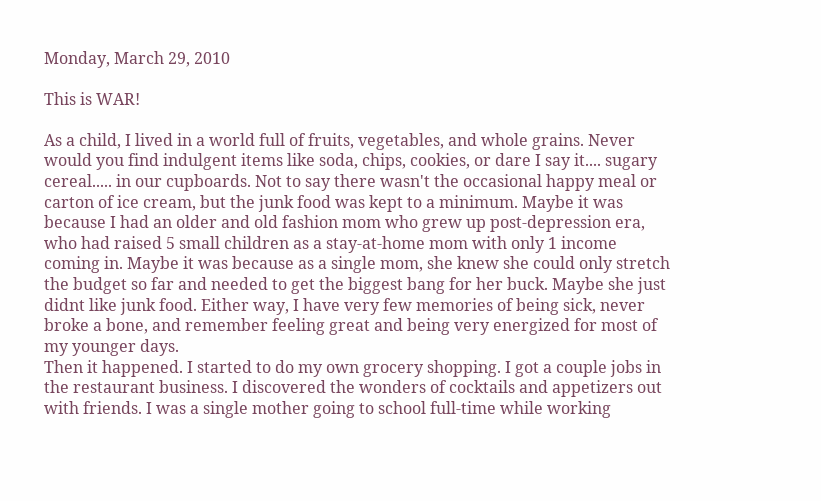Monday, March 29, 2010

This is WAR!

As a child, I lived in a world full of fruits, vegetables, and whole grains. Never would you find indulgent items like soda, chips, cookies, or dare I say it.... sugary cereal..... in our cupboards. Not to say there wasn't the occasional happy meal or carton of ice cream, but the junk food was kept to a minimum. Maybe it was because I had an older and old fashion mom who grew up post-depression era, who had raised 5 small children as a stay-at-home mom with only 1 income coming in. Maybe it was because as a single mom, she knew she could only stretch the budget so far and needed to get the biggest bang for her buck. Maybe she just didnt like junk food. Either way, I have very few memories of being sick, never broke a bone, and remember feeling great and being very energized for most of my younger days.
Then it happened. I started to do my own grocery shopping. I got a couple jobs in the restaurant business. I discovered the wonders of cocktails and appetizers out with friends. I was a single mother going to school full-time while working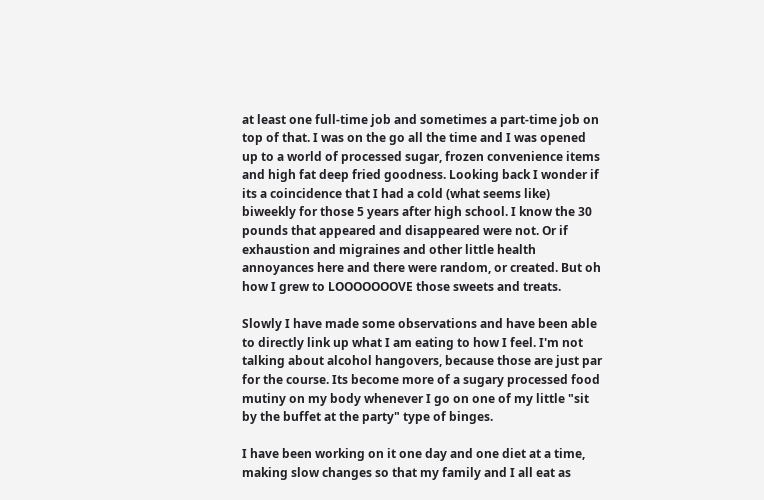at least one full-time job and sometimes a part-time job on top of that. I was on the go all the time and I was opened up to a world of processed sugar, frozen convenience items and high fat deep fried goodness. Looking back I wonder if its a coincidence that I had a cold (what seems like) biweekly for those 5 years after high school. I know the 30 pounds that appeared and disappeared were not. Or if exhaustion and migraines and other little health annoyances here and there were random, or created. But oh how I grew to LOOOOOOOVE those sweets and treats.

Slowly I have made some observations and have been able to directly link up what I am eating to how I feel. I'm not talking about alcohol hangovers, because those are just par for the course. Its become more of a sugary processed food mutiny on my body whenever I go on one of my little "sit by the buffet at the party" type of binges.

I have been working on it one day and one diet at a time, making slow changes so that my family and I all eat as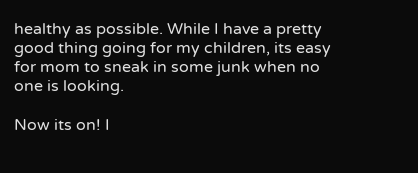healthy as possible. While I have a pretty good thing going for my children, its easy for mom to sneak in some junk when no one is looking.

Now its on! I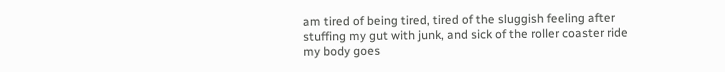am tired of being tired, tired of the sluggish feeling after stuffing my gut with junk, and sick of the roller coaster ride my body goes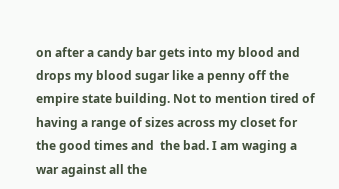on after a candy bar gets into my blood and drops my blood sugar like a penny off the empire state building. Not to mention tired of having a range of sizes across my closet for the good times and  the bad. I am waging a war against all the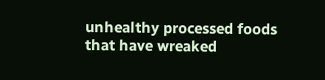unhealthy processed foods that have wreaked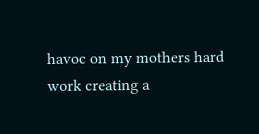havoc on my mothers hard work creating a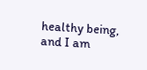healthy being, and I am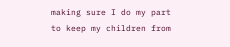making sure I do my part to keep my children from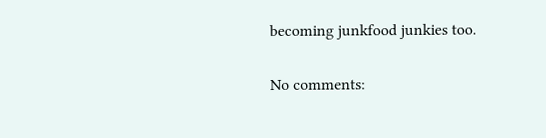becoming junkfood junkies too.

No comments: